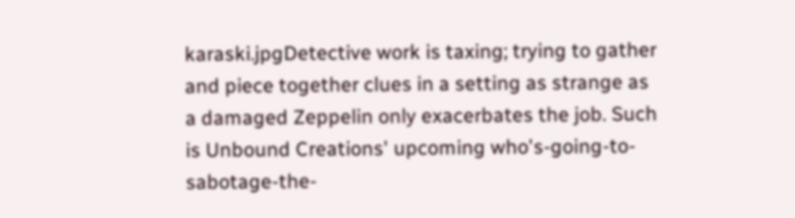karaski.jpgDetective work is taxing; trying to gather and piece together clues in a setting as strange as a damaged Zeppelin only exacerbates the job. Such is Unbound Creations' upcoming who's-going-to-sabotage-the-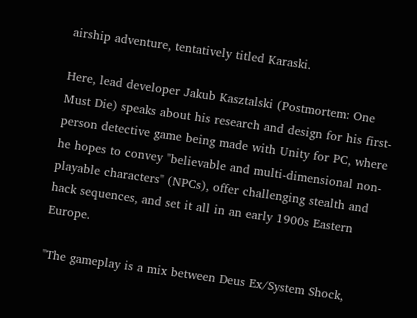airship adventure, tentatively titled Karaski.

Here, lead developer Jakub Kasztalski (Postmortem: One Must Die) speaks about his research and design for his first-person detective game being made with Unity for PC, where he hopes to convey "believable and multi-dimensional non-playable characters" (NPCs), offer challenging stealth and hack sequences, and set it all in an early 1900s Eastern Europe.

"The gameplay is a mix between Deus Ex/System Shock,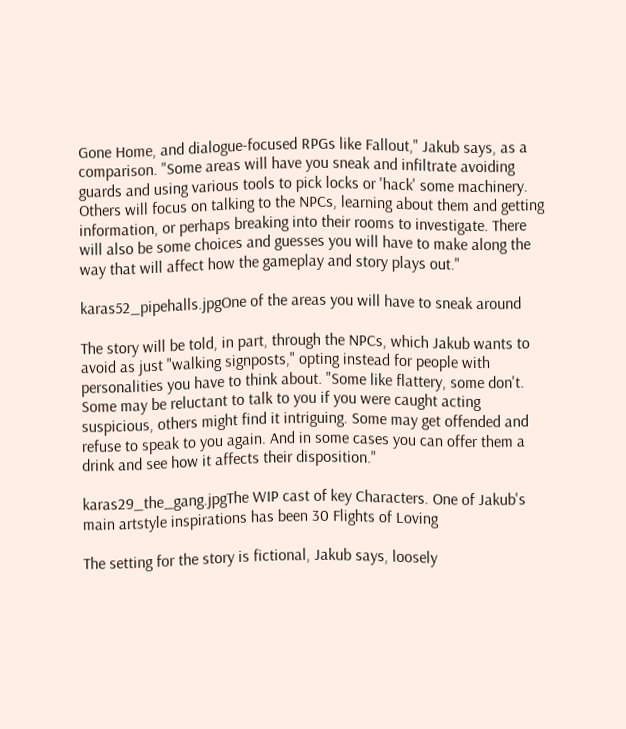Gone Home, and dialogue-focused RPGs like Fallout," Jakub says, as a comparison. "Some areas will have you sneak and infiltrate avoiding guards and using various tools to pick locks or 'hack' some machinery. Others will focus on talking to the NPCs, learning about them and getting information, or perhaps breaking into their rooms to investigate. There will also be some choices and guesses you will have to make along the way that will affect how the gameplay and story plays out."

karas52_pipehalls.jpgOne of the areas you will have to sneak around

The story will be told, in part, through the NPCs, which Jakub wants to avoid as just "walking signposts," opting instead for people with personalities you have to think about. "Some like flattery, some don't. Some may be reluctant to talk to you if you were caught acting suspicious, others might find it intriguing. Some may get offended and refuse to speak to you again. And in some cases you can offer them a drink and see how it affects their disposition."

karas29_the_gang.jpgThe WIP cast of key Characters. One of Jakub's main artstyle inspirations has been 30 Flights of Loving

The setting for the story is fictional, Jakub says, loosely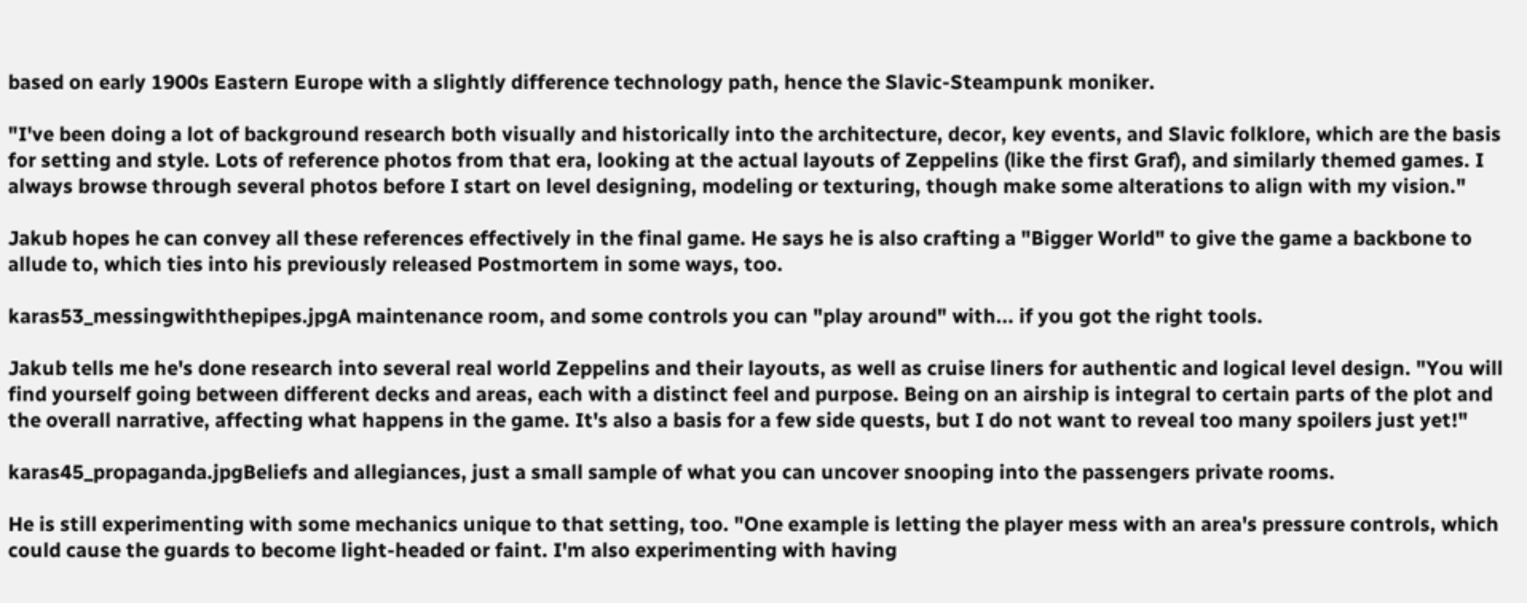based on early 1900s Eastern Europe with a slightly difference technology path, hence the Slavic-Steampunk moniker.

"I've been doing a lot of background research both visually and historically into the architecture, decor, key events, and Slavic folklore, which are the basis for setting and style. Lots of reference photos from that era, looking at the actual layouts of Zeppelins (like the first Graf), and similarly themed games. I always browse through several photos before I start on level designing, modeling or texturing, though make some alterations to align with my vision."

Jakub hopes he can convey all these references effectively in the final game. He says he is also crafting a "Bigger World" to give the game a backbone to allude to, which ties into his previously released Postmortem in some ways, too.

karas53_messingwiththepipes.jpgA maintenance room, and some controls you can "play around" with... if you got the right tools.

Jakub tells me he's done research into several real world Zeppelins and their layouts, as well as cruise liners for authentic and logical level design. "You will find yourself going between different decks and areas, each with a distinct feel and purpose. Being on an airship is integral to certain parts of the plot and the overall narrative, affecting what happens in the game. It's also a basis for a few side quests, but I do not want to reveal too many spoilers just yet!"

karas45_propaganda.jpgBeliefs and allegiances, just a small sample of what you can uncover snooping into the passengers private rooms.

He is still experimenting with some mechanics unique to that setting, too. "One example is letting the player mess with an area's pressure controls, which could cause the guards to become light-headed or faint. I'm also experimenting with having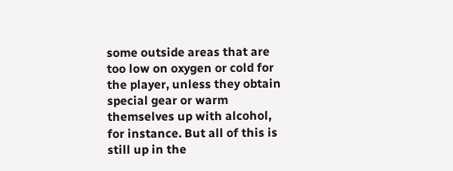some outside areas that are too low on oxygen or cold for the player, unless they obtain special gear or warm themselves up with alcohol, for instance. But all of this is still up in the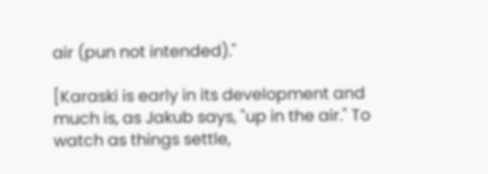air (pun not intended)."

[Karaski is early in its development and much is, as Jakub says, "up in the air." To watch as things settle,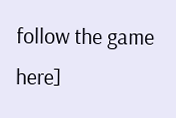follow the game here]